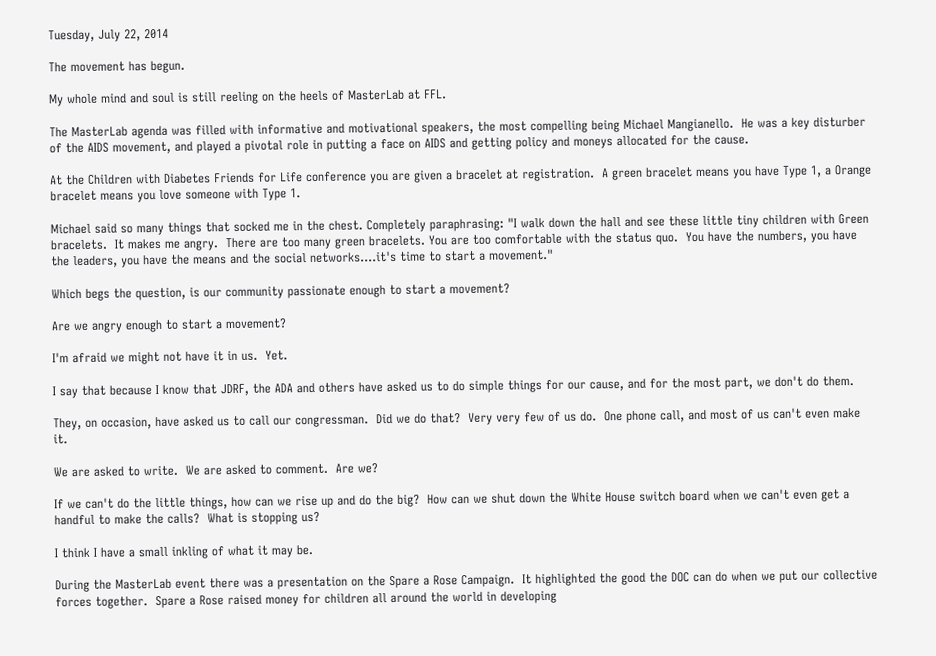Tuesday, July 22, 2014

The movement has begun.

My whole mind and soul is still reeling on the heels of MasterLab at FFL.

The MasterLab agenda was filled with informative and motivational speakers, the most compelling being Michael Mangianello.  He was a key disturber of the AIDS movement, and played a pivotal role in putting a face on AIDS and getting policy and moneys allocated for the cause.

At the Children with Diabetes Friends for Life conference you are given a bracelet at registration.  A green bracelet means you have Type 1, a Orange bracelet means you love someone with Type 1.

Michael said so many things that socked me in the chest. Completely paraphrasing: "I walk down the hall and see these little tiny children with Green bracelets.  It makes me angry.  There are too many green bracelets. You are too comfortable with the status quo.  You have the numbers, you have the leaders, you have the means and the social networks....it's time to start a movement."

Which begs the question, is our community passionate enough to start a movement?

Are we angry enough to start a movement?

I'm afraid we might not have it in us.  Yet.

I say that because I know that JDRF, the ADA and others have asked us to do simple things for our cause, and for the most part, we don't do them.

They, on occasion, have asked us to call our congressman.  Did we do that?  Very very few of us do.  One phone call, and most of us can't even make it.

We are asked to write.  We are asked to comment.  Are we?

If we can't do the little things, how can we rise up and do the big?  How can we shut down the White House switch board when we can't even get a handful to make the calls?  What is stopping us?

I think I have a small inkling of what it may be.

During the MasterLab event there was a presentation on the Spare a Rose Campaign.  It highlighted the good the DOC can do when we put our collective forces together.  Spare a Rose raised money for children all around the world in developing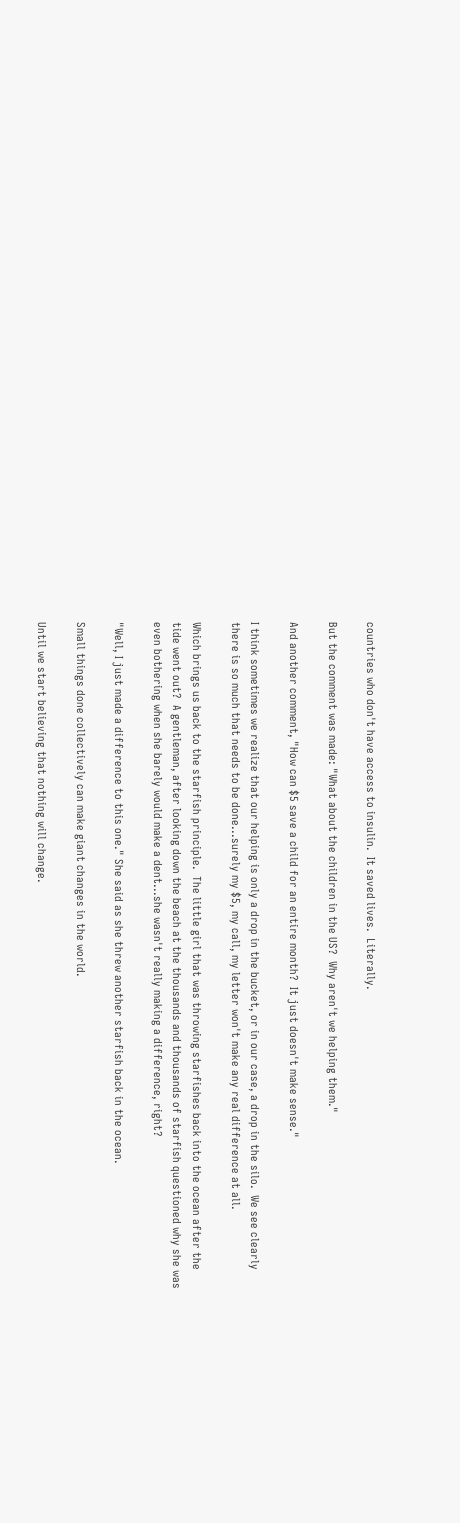countries who don't have access to insulin.  It saved lives.  Literally.

But the comment was made: "What about the children in the US?  Why aren't we helping them."

And another comment, "How can $5 save a child for an entire month?  It just doesn't make sense."

I think sometimes we realize that our helping is only a drop in the bucket, or in our case, a drop in the silo.  We see clearly there is so much that needs to be done...surely my $5, my call, my letter won't make any real difference at all.

Which brings us back to the starfish principle.  The little girl that was throwing starfishes back into the ocean after the tide went out?  A gentleman, after looking down the beach at the thousands and thousands of starfish questioned why she was even bothering when she barely would make a dent...she wasn't really making a difference, right?

"Well, I just made a difference to this one." She said as she threw another starfish back in the ocean.

Small things done collectively can make giant changes in the world.

Until we start believing that nothing will change.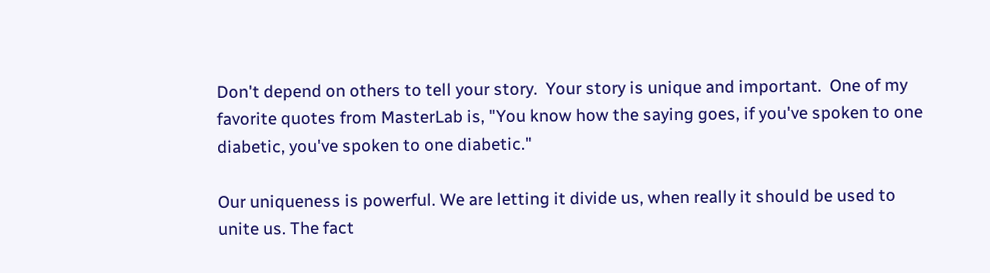Don't depend on others to tell your story.  Your story is unique and important.  One of my favorite quotes from MasterLab is, "You know how the saying goes, if you've spoken to one diabetic, you've spoken to one diabetic."

Our uniqueness is powerful. We are letting it divide us, when really it should be used to unite us. The fact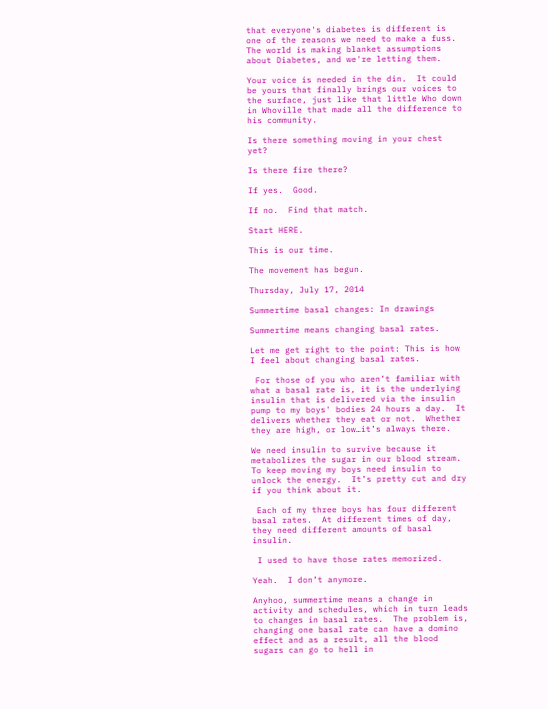that everyone's diabetes is different is one of the reasons we need to make a fuss.  The world is making blanket assumptions about Diabetes, and we're letting them.

Your voice is needed in the din.  It could be yours that finally brings our voices to the surface, just like that little Who down in Whoville that made all the difference to his community.

Is there something moving in your chest yet?

Is there fire there?

If yes.  Good.

If no.  Find that match.

Start HERE.

This is our time.

The movement has begun.

Thursday, July 17, 2014

Summertime basal changes: In drawings

Summertime means changing basal rates.

Let me get right to the point: This is how I feel about changing basal rates.

 For those of you who aren’t familiar with what a basal rate is, it is the underlying insulin that is delivered via the insulin pump to my boys' bodies 24 hours a day.  It delivers whether they eat or not.  Whether they are high, or low…it’s always there.

We need insulin to survive because it metabolizes the sugar in our blood stream.  To keep moving my boys need insulin to unlock the energy.  It’s pretty cut and dry if you think about it.

 Each of my three boys has four different basal rates.  At different times of day, they need different amounts of basal insulin.

 I used to have those rates memorized.

Yeah.  I don’t anymore.

Anyhoo, summertime means a change in activity and schedules, which in turn leads to changes in basal rates.  The problem is, changing one basal rate can have a domino effect and as a result, all the blood sugars can go to hell in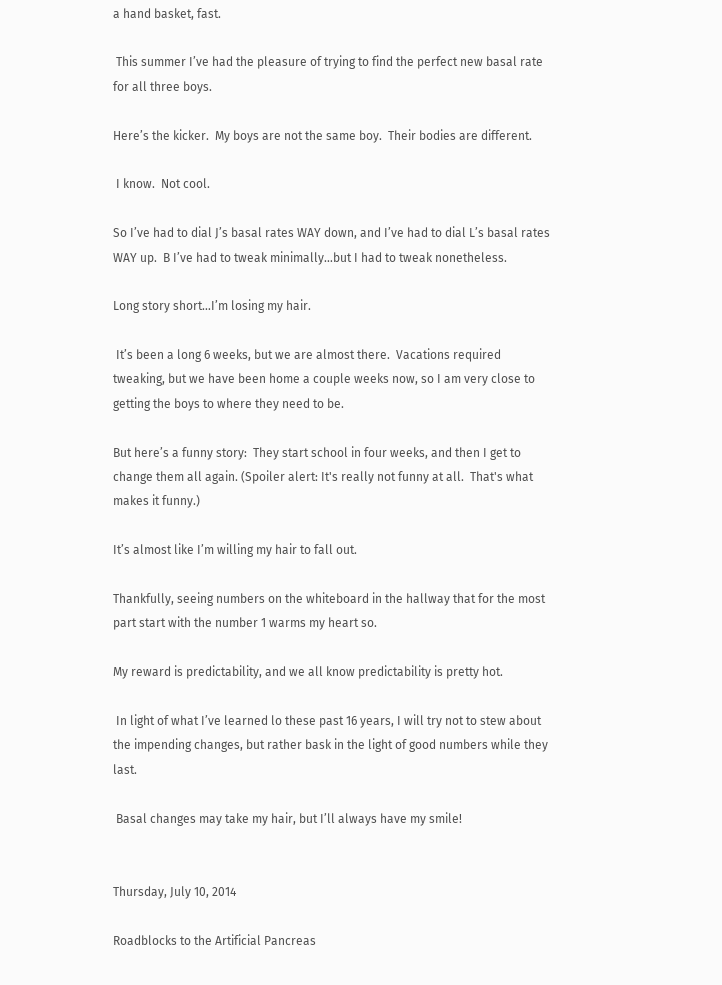a hand basket, fast.

 This summer I’ve had the pleasure of trying to find the perfect new basal rate for all three boys.

Here’s the kicker.  My boys are not the same boy.  Their bodies are different.

 I know.  Not cool.

So I’ve had to dial J’s basal rates WAY down, and I’ve had to dial L’s basal rates WAY up.  B I’ve had to tweak minimally…but I had to tweak nonetheless.

Long story short…I’m losing my hair.

 It’s been a long 6 weeks, but we are almost there.  Vacations required tweaking, but we have been home a couple weeks now, so I am very close to getting the boys to where they need to be.

But here’s a funny story:  They start school in four weeks, and then I get to change them all again. (Spoiler alert: It's really not funny at all.  That's what makes it funny.)

It’s almost like I’m willing my hair to fall out.

Thankfully, seeing numbers on the whiteboard in the hallway that for the most part start with the number 1 warms my heart so.

My reward is predictability, and we all know predictability is pretty hot.

 In light of what I’ve learned lo these past 16 years, I will try not to stew about the impending changes, but rather bask in the light of good numbers while they last.

 Basal changes may take my hair, but I’ll always have my smile!


Thursday, July 10, 2014

Roadblocks to the Artificial Pancreas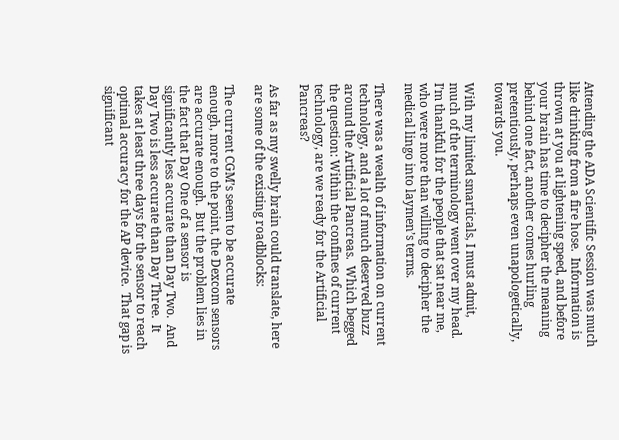Attending the ADA Scientific Session was much like drinking from a fire hose.  Information is thrown at you at lightening speed, and before your brain has time to decipher the meaning behind one fact, another comes hurling pretentiously, perhaps even unapologetically, towards you.

With my limited smarticals, I must admit, much of the terminology went over my head.  I’m thankful for the people that sat near me, who were more than willing to decipher the medical lingo into laymen’s terms.

There was a wealth of information on current technology, and a lot of much deserved buzz around the Artificial Pancreas.  Which begged the question: Within the confines of current technology, are we ready for the Artificial Pancreas?

As far as my swelly brain could translate, here are some of the existing roadblocks:

The current CGM’s seem to be accurate enough, more to the point, the Dexcom sensors are accurate enough.  But the problem lies in the fact that Day One of a sensor is significantly less accurate than Day Two.  And Day Two is less accurate than Day Three.  It takes at least three days for the sensor to reach optimal accuracy for the AP device.  That gap is significant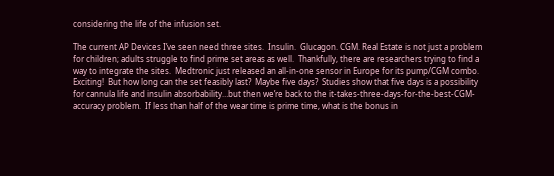considering the life of the infusion set.

The current AP Devices I’ve seen need three sites.  Insulin.  Glucagon. CGM. Real Estate is not just a problem for children; adults struggle to find prime set areas as well.  Thankfully, there are researchers trying to find a way to integrate the sites.  Medtronic just released an all-in-one sensor in Europe for its pump/CGM combo.  Exciting!  But how long can the set feasibly last?  Maybe five days?  Studies show that five days is a possibility for cannula life and insulin absorbability…but then we’re back to the it-takes-three-days-for-the-best-CGM-accuracy problem.  If less than half of the wear time is prime time, what is the bonus in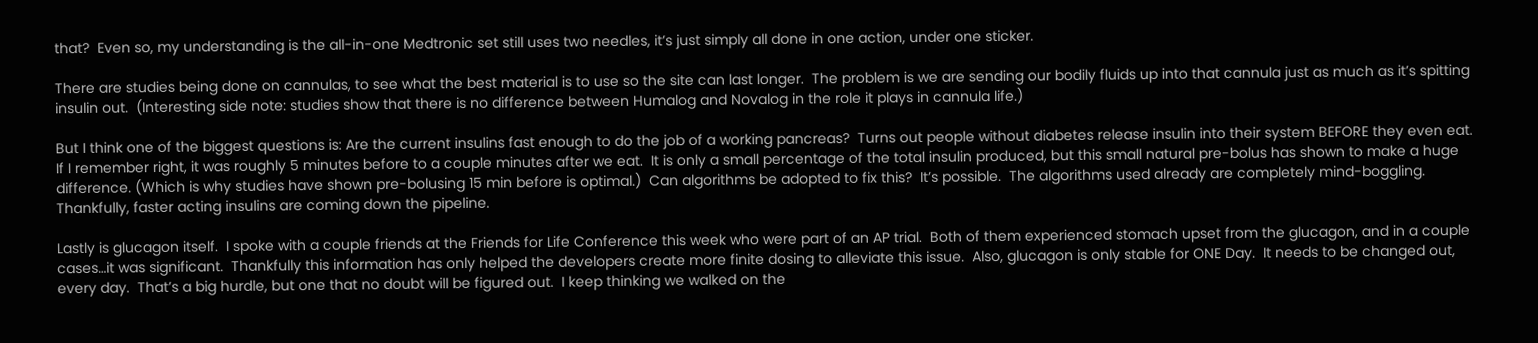that?  Even so, my understanding is the all-in-one Medtronic set still uses two needles, it’s just simply all done in one action, under one sticker.

There are studies being done on cannulas, to see what the best material is to use so the site can last longer.  The problem is we are sending our bodily fluids up into that cannula just as much as it’s spitting insulin out.  (Interesting side note: studies show that there is no difference between Humalog and Novalog in the role it plays in cannula life.)

But I think one of the biggest questions is: Are the current insulins fast enough to do the job of a working pancreas?  Turns out people without diabetes release insulin into their system BEFORE they even eat.  If I remember right, it was roughly 5 minutes before to a couple minutes after we eat.  It is only a small percentage of the total insulin produced, but this small natural pre-bolus has shown to make a huge difference. (Which is why studies have shown pre-bolusing 15 min before is optimal.)  Can algorithms be adopted to fix this?  It’s possible.  The algorithms used already are completely mind-boggling. Thankfully, faster acting insulins are coming down the pipeline.

Lastly is glucagon itself.  I spoke with a couple friends at the Friends for Life Conference this week who were part of an AP trial.  Both of them experienced stomach upset from the glucagon, and in a couple cases…it was significant.  Thankfully this information has only helped the developers create more finite dosing to alleviate this issue.  Also, glucagon is only stable for ONE Day.  It needs to be changed out, every day.  That’s a big hurdle, but one that no doubt will be figured out.  I keep thinking we walked on the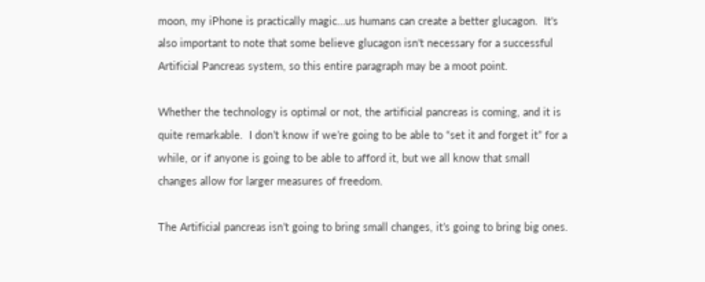moon, my iPhone is practically magic…us humans can create a better glucagon.  It's also important to note that some believe glucagon isn't necessary for a successful Artificial Pancreas system, so this entire paragraph may be a moot point.

Whether the technology is optimal or not, the artificial pancreas is coming, and it is quite remarkable.  I don’t know if we’re going to be able to “set it and forget it” for a while, or if anyone is going to be able to afford it, but we all know that small changes allow for larger measures of freedom.

The Artificial pancreas isn’t going to bring small changes, it’s going to bring big ones.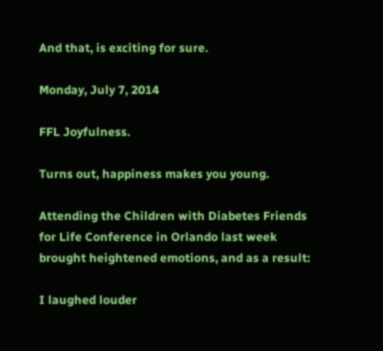And that, is exciting for sure.

Monday, July 7, 2014

FFL Joyfulness.

Turns out, happiness makes you young.

Attending the Children with Diabetes Friends for Life Conference in Orlando last week brought heightened emotions, and as a result:

I laughed louder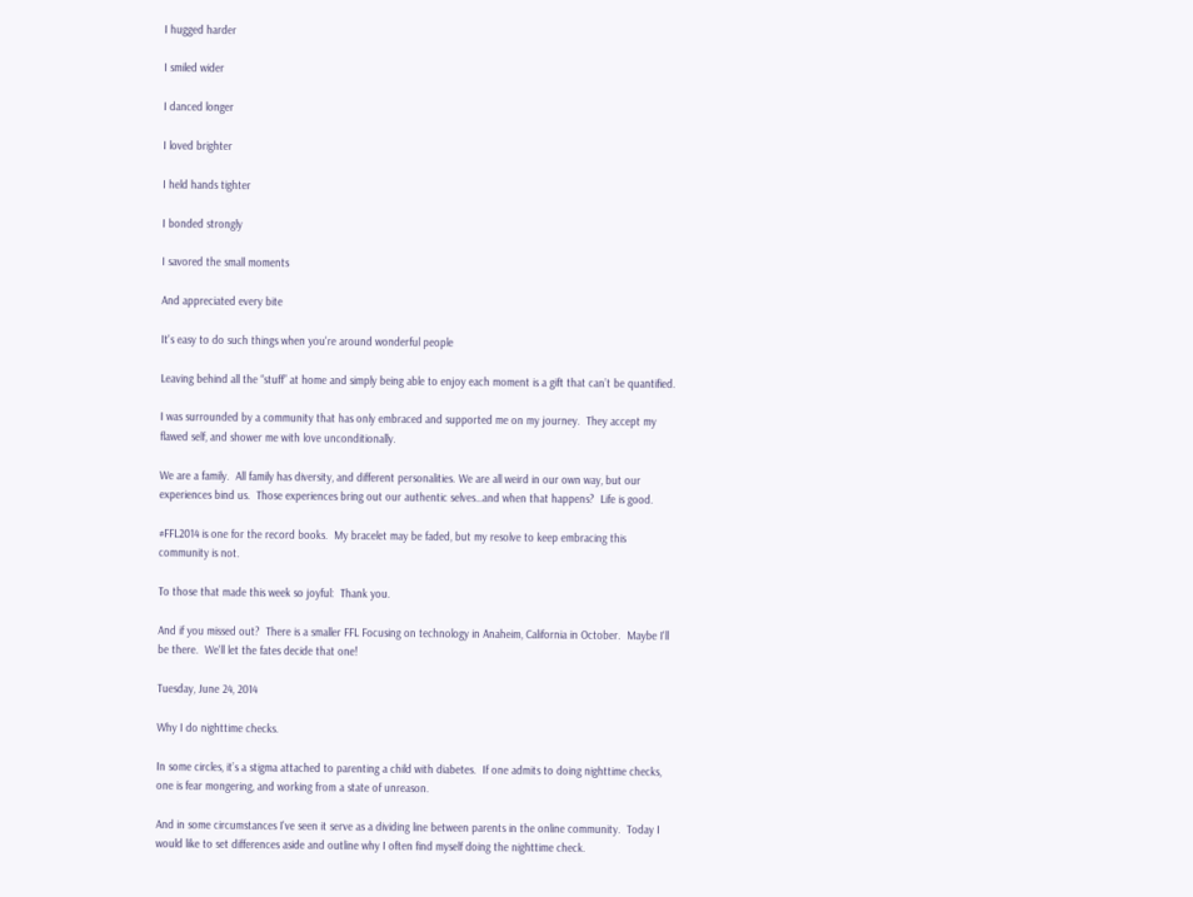I hugged harder

I smiled wider

I danced longer

I loved brighter

I held hands tighter

I bonded strongly

I savored the small moments

And appreciated every bite

It's easy to do such things when you're around wonderful people

Leaving behind all the “stuff” at home and simply being able to enjoy each moment is a gift that can’t be quantified.

I was surrounded by a community that has only embraced and supported me on my journey.  They accept my flawed self, and shower me with love unconditionally.

We are a family.  All family has diversity, and different personalities. We are all weird in our own way, but our experiences bind us.  Those experiences bring out our authentic selves…and when that happens?  Life is good.

#FFL2014 is one for the record books.  My bracelet may be faded, but my resolve to keep embracing this community is not.

To those that made this week so joyful:  Thank you.

And if you missed out?  There is a smaller FFL Focusing on technology in Anaheim, California in October.  Maybe I'll be there.  We'll let the fates decide that one!

Tuesday, June 24, 2014

Why I do nighttime checks.

In some circles, it’s a stigma attached to parenting a child with diabetes.  If one admits to doing nighttime checks, one is fear mongering, and working from a state of unreason.

And in some circumstances I've seen it serve as a dividing line between parents in the online community.  Today I would like to set differences aside and outline why I often find myself doing the nighttime check.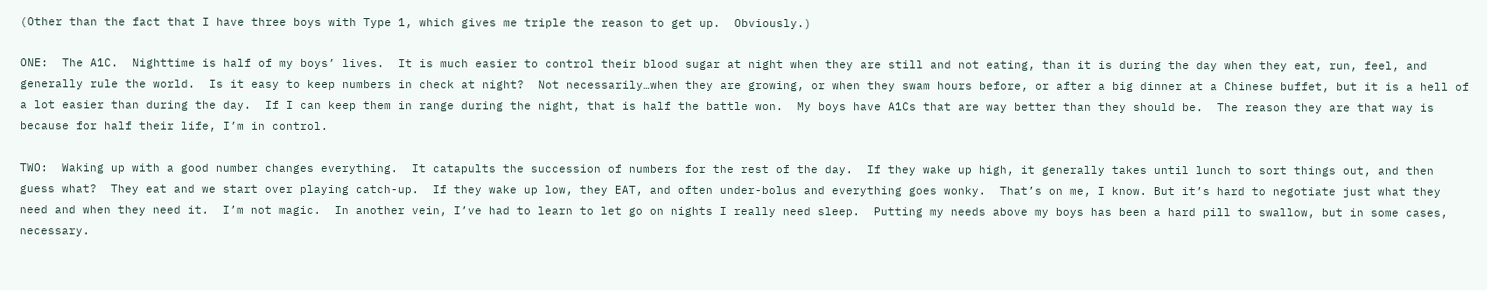(Other than the fact that I have three boys with Type 1, which gives me triple the reason to get up.  Obviously.)

ONE:  The A1C.  Nighttime is half of my boys’ lives.  It is much easier to control their blood sugar at night when they are still and not eating, than it is during the day when they eat, run, feel, and generally rule the world.  Is it easy to keep numbers in check at night?  Not necessarily…when they are growing, or when they swam hours before, or after a big dinner at a Chinese buffet, but it is a hell of a lot easier than during the day.  If I can keep them in range during the night, that is half the battle won.  My boys have A1Cs that are way better than they should be.  The reason they are that way is because for half their life, I’m in control.

TWO:  Waking up with a good number changes everything.  It catapults the succession of numbers for the rest of the day.  If they wake up high, it generally takes until lunch to sort things out, and then guess what?  They eat and we start over playing catch-up.  If they wake up low, they EAT, and often under-bolus and everything goes wonky.  That’s on me, I know. But it’s hard to negotiate just what they need and when they need it.  I’m not magic.  In another vein, I’ve had to learn to let go on nights I really need sleep.  Putting my needs above my boys has been a hard pill to swallow, but in some cases, necessary.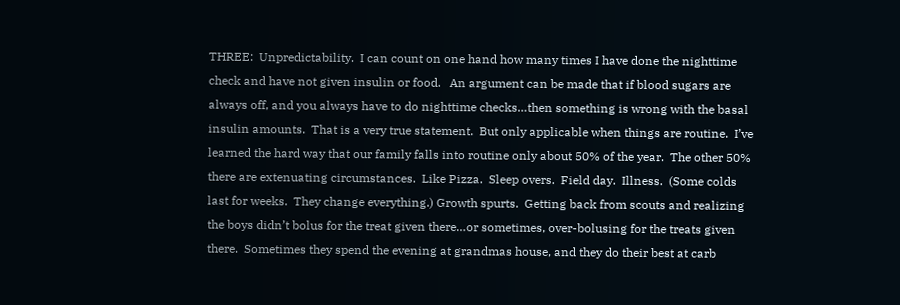THREE:  Unpredictability.  I can count on one hand how many times I have done the nighttime check and have not given insulin or food.   An argument can be made that if blood sugars are always off, and you always have to do nighttime checks…then something is wrong with the basal insulin amounts.  That is a very true statement.  But only applicable when things are routine.  I’ve learned the hard way that our family falls into routine only about 50% of the year.  The other 50% there are extenuating circumstances.  Like Pizza.  Sleep overs.  Field day.  Illness.  (Some colds last for weeks.  They change everything.) Growth spurts.  Getting back from scouts and realizing the boys didn’t bolus for the treat given there…or sometimes, over-bolusing for the treats given there.  Sometimes they spend the evening at grandmas house, and they do their best at carb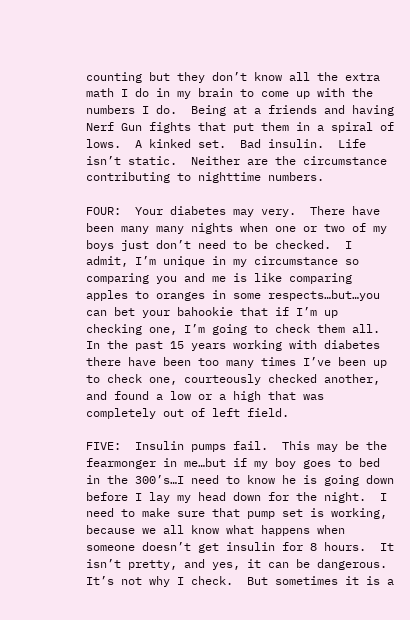counting but they don’t know all the extra math I do in my brain to come up with the numbers I do.  Being at a friends and having Nerf Gun fights that put them in a spiral of lows.  A kinked set.  Bad insulin.  Life isn’t static.  Neither are the circumstance contributing to nighttime numbers.

FOUR:  Your diabetes may very.  There have been many many nights when one or two of my boys just don’t need to be checked.  I admit, I’m unique in my circumstance so comparing you and me is like comparing apples to oranges in some respects…but…you can bet your bahookie that if I’m up checking one, I’m going to check them all.  In the past 15 years working with diabetes there have been too many times I’ve been up to check one, courteously checked another, and found a low or a high that was completely out of left field.

FIVE:  Insulin pumps fail.  This may be the fearmonger in me…but if my boy goes to bed in the 300’s…I need to know he is going down before I lay my head down for the night.  I need to make sure that pump set is working, because we all know what happens when someone doesn’t get insulin for 8 hours.  It isn’t pretty, and yes, it can be dangerous.  It’s not why I check.  But sometimes it is a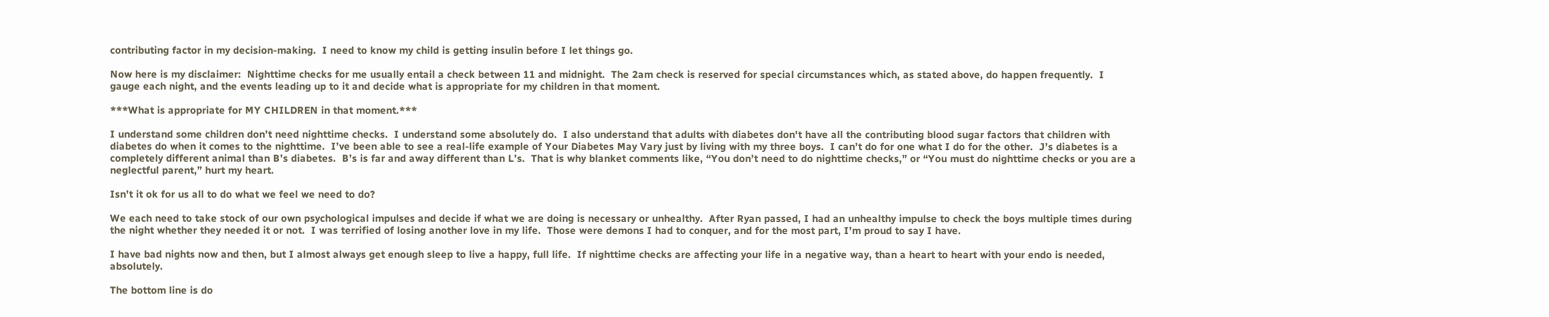contributing factor in my decision-making.  I need to know my child is getting insulin before I let things go.

Now here is my disclaimer:  Nighttime checks for me usually entail a check between 11 and midnight.  The 2am check is reserved for special circumstances which, as stated above, do happen frequently.  I gauge each night, and the events leading up to it and decide what is appropriate for my children in that moment.

***What is appropriate for MY CHILDREN in that moment.***

I understand some children don’t need nighttime checks.  I understand some absolutely do.  I also understand that adults with diabetes don't have all the contributing blood sugar factors that children with diabetes do when it comes to the nighttime.  I’ve been able to see a real-life example of Your Diabetes May Vary just by living with my three boys.  I can’t do for one what I do for the other.  J’s diabetes is a completely different animal than B’s diabetes.  B’s is far and away different than L’s.  That is why blanket comments like, “You don’t need to do nighttime checks,” or “You must do nighttime checks or you are a neglectful parent,” hurt my heart.

Isn’t it ok for us all to do what we feel we need to do?

We each need to take stock of our own psychological impulses and decide if what we are doing is necessary or unhealthy.  After Ryan passed, I had an unhealthy impulse to check the boys multiple times during the night whether they needed it or not.  I was terrified of losing another love in my life.  Those were demons I had to conquer, and for the most part, I’m proud to say I have.

I have bad nights now and then, but I almost always get enough sleep to live a happy, full life.  If nighttime checks are affecting your life in a negative way, than a heart to heart with your endo is needed, absolutely.

The bottom line is do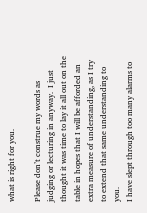what is right for you.

Please don’t construe my words as judging or lecturing in anyway.  I just thought it was time to lay it all out on the table in hopes that I will be afforded an extra measure of understanding, as I try to extend that same understanding to you.
I have slept through too many alarms to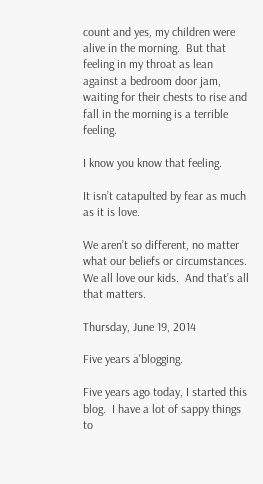count and yes, my children were alive in the morning.  But that feeling in my throat as lean against a bedroom door jam, waiting for their chests to rise and fall in the morning is a terrible feeling.

I know you know that feeling.

It isn’t catapulted by fear as much as it is love.

We aren’t so different, no matter what our beliefs or circumstances.  We all love our kids.  And that’s all that matters.

Thursday, June 19, 2014

Five years a'blogging.

Five years ago today, I started this blog.  I have a lot of sappy things to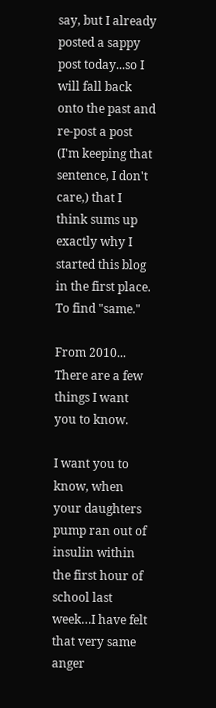say, but I already posted a sappy post today...so I will fall back onto the past and re-post a post (I'm keeping that sentence, I don't care,) that I think sums up exactly why I started this blog in the first place.  To find "same."

From 2010...
There are a few things I want you to know.

I want you to know, when your daughters pump ran out of insulin within the first hour of school last week…I have felt that very same anger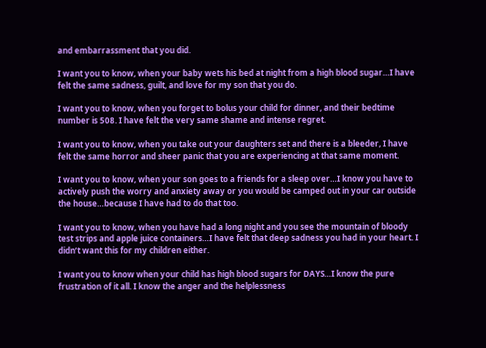and embarrassment that you did.

I want you to know, when your baby wets his bed at night from a high blood sugar…I have felt the same sadness, guilt, and love for my son that you do.

I want you to know, when you forget to bolus your child for dinner, and their bedtime number is 508. I have felt the very same shame and intense regret.

I want you to know, when you take out your daughters set and there is a bleeder, I have felt the same horror and sheer panic that you are experiencing at that same moment.

I want you to know, when your son goes to a friends for a sleep over…I know you have to actively push the worry and anxiety away or you would be camped out in your car outside the house…because I have had to do that too.

I want you to know, when you have had a long night and you see the mountain of bloody test strips and apple juice containers…I have felt that deep sadness you had in your heart. I didn’t want this for my children either.

I want you to know when your child has high blood sugars for DAYS…I know the pure frustration of it all. I know the anger and the helplessness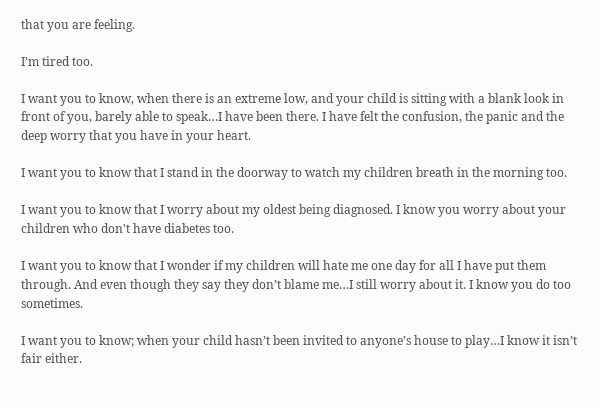that you are feeling.

I’m tired too.

I want you to know, when there is an extreme low, and your child is sitting with a blank look in front of you, barely able to speak…I have been there. I have felt the confusion, the panic and the deep worry that you have in your heart.

I want you to know that I stand in the doorway to watch my children breath in the morning too.

I want you to know that I worry about my oldest being diagnosed. I know you worry about your children who don't have diabetes too.

I want you to know that I wonder if my children will hate me one day for all I have put them through. And even though they say they don’t blame me…I still worry about it. I know you do too sometimes.

I want you to know; when your child hasn’t been invited to anyone’s house to play…I know it isn’t fair either.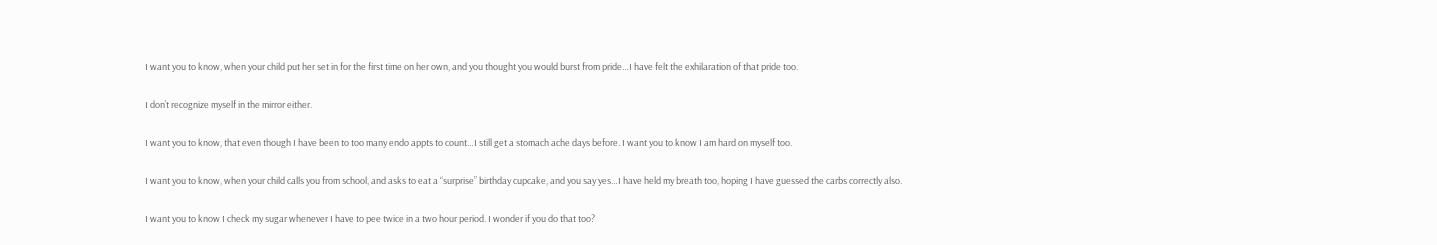I want you to know, when your child put her set in for the first time on her own, and you thought you would burst from pride…I have felt the exhilaration of that pride too.

I don’t recognize myself in the mirror either.

I want you to know, that even though I have been to too many endo appts to count…I still get a stomach ache days before. I want you to know I am hard on myself too.

I want you to know, when your child calls you from school, and asks to eat a “surprise” birthday cupcake, and you say yes…I have held my breath too, hoping I have guessed the carbs correctly also.

I want you to know I check my sugar whenever I have to pee twice in a two hour period. I wonder if you do that too?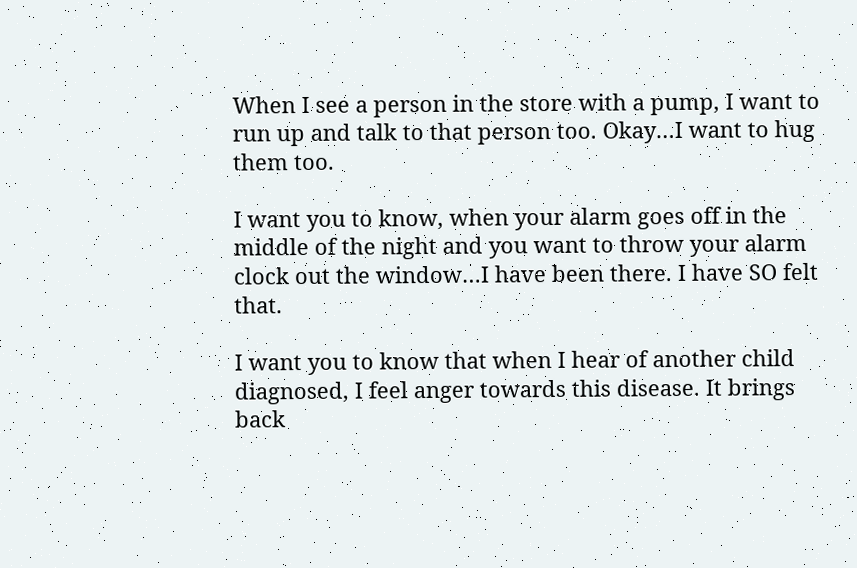When I see a person in the store with a pump, I want to run up and talk to that person too. Okay…I want to hug them too.

I want you to know, when your alarm goes off in the middle of the night and you want to throw your alarm clock out the window…I have been there. I have SO felt that.

I want you to know that when I hear of another child diagnosed, I feel anger towards this disease. It brings back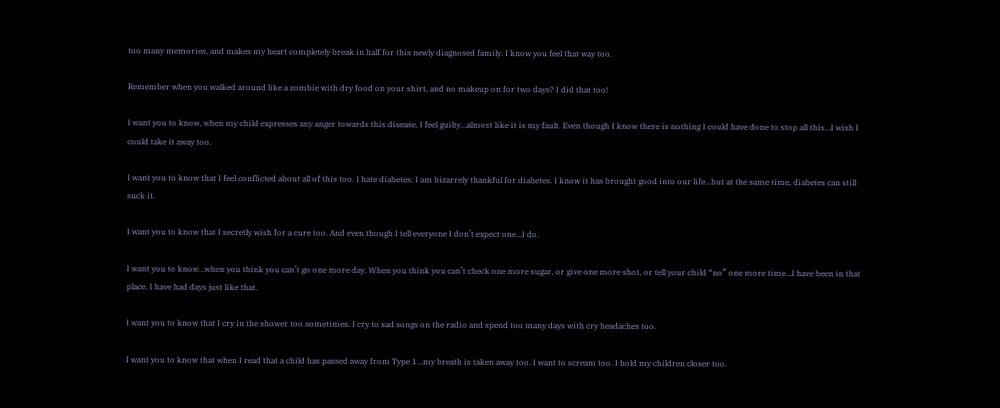too many memories, and makes my heart completely break in half for this newly diagnosed family. I know you feel that way too.

Remember when you walked around like a zombie with dry food on your shirt, and no makeup on for two days? I did that too!

I want you to know, when my child expresses any anger towards this disease, I feel guilty…almost like it is my fault. Even though I know there is nothing I could have done to stop all this…I wish I could take it away too.

I want you to know that I feel conflicted about all of this too. I hate diabetes. I am bizarrely thankful for diabetes. I know it has brought good into our life…but at the same time, diabetes can still suck it.

I want you to know that I secretly wish for a cure too. And even though I tell everyone I don’t expect one…I do.

I want you to know…when you think you can’t go one more day. When you think you can’t check one more sugar, or give one more shot, or tell your child “no” one more time…I have been in that place. I have had days just like that.

I want you to know that I cry in the shower too sometimes. I cry to sad songs on the radio and spend too many days with cry headaches too.

I want you to know that when I read that a child has passed away from Type 1…my breath is taken away too. I want to scream too. I hold my children closer too.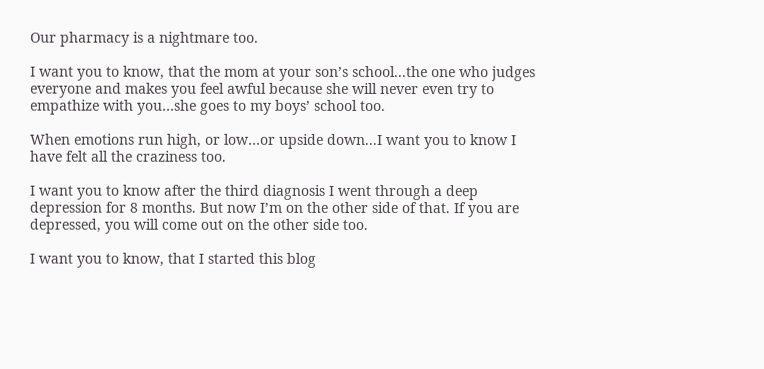Our pharmacy is a nightmare too.

I want you to know, that the mom at your son’s school...the one who judges everyone and makes you feel awful because she will never even try to empathize with you…she goes to my boys’ school too.

When emotions run high, or low…or upside down...I want you to know I have felt all the craziness too.

I want you to know after the third diagnosis I went through a deep depression for 8 months. But now I’m on the other side of that. If you are depressed, you will come out on the other side too.

I want you to know, that I started this blog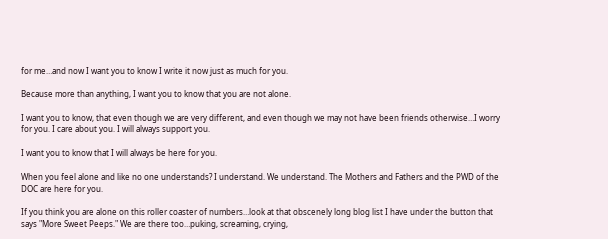for me…and now I want you to know I write it now just as much for you.

Because more than anything, I want you to know that you are not alone.

I want you to know, that even though we are very different, and even though we may not have been friends otherwise…I worry for you. I care about you. I will always support you.

I want you to know that I will always be here for you.

When you feel alone and like no one understands? I understand. We understand. The Mothers and Fathers and the PWD of the DOC are here for you.

If you think you are alone on this roller coaster of numbers…look at that obscenely long blog list I have under the button that says "More Sweet Peeps." We are there too…puking, screaming, crying,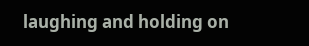laughing and holding on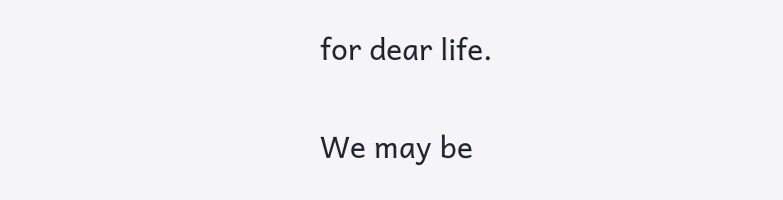for dear life.

We may be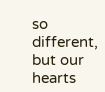so different, but our hearts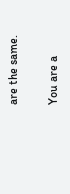are the same.

You are a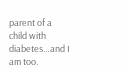parent of a child with diabetes…and I am too.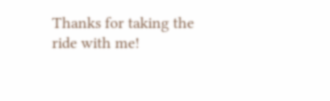Thanks for taking the ride with me!